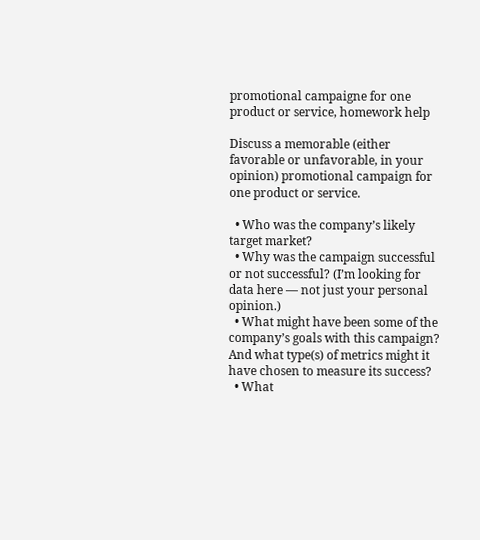promotional campaigne for one product or service, homework help

Discuss a memorable (either favorable or unfavorable, in your opinion) promotional campaign for one product or service.

  • Who was the company’s likely target market?
  • Why was the campaign successful or not successful? (I’m looking for data here — not just your personal opinion.)
  • What might have been some of the company’s goals with this campaign? And what type(s) of metrics might it have chosen to measure its success?
  • What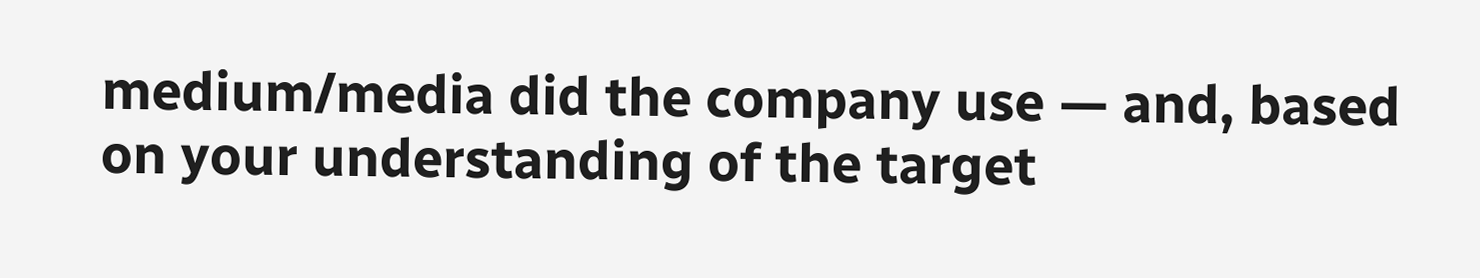medium/media did the company use — and, based on your understanding of the target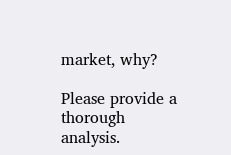market, why?

Please provide a thorough analysis.